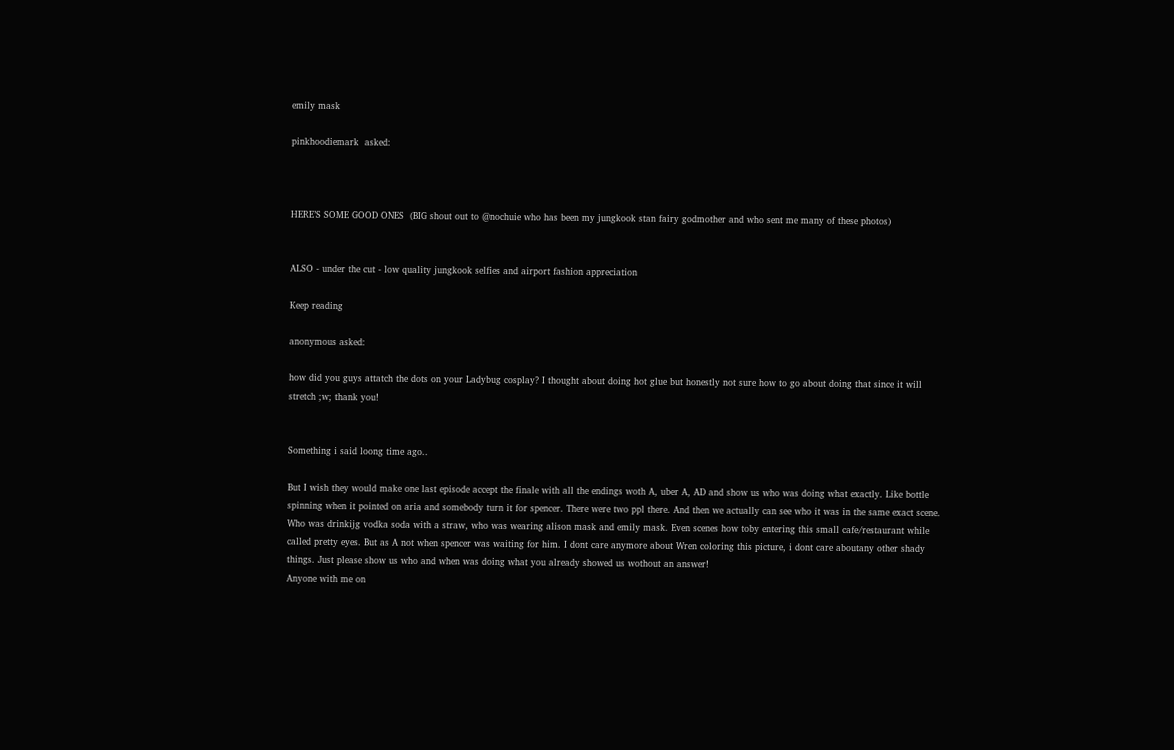emily mask

pinkhoodiemark  asked:



HERE’S SOME GOOD ONES  (BIG shout out to @nochuie who has been my jungkook stan fairy godmother and who sent me many of these photos)


ALSO - under the cut - low quality jungkook selfies and airport fashion appreciation

Keep reading

anonymous asked:

how did you guys attatch the dots on your Ladybug cosplay? I thought about doing hot glue but honestly not sure how to go about doing that since it will stretch ;w; thank you!


Something i said loong time ago..

But I wish they would make one last episode accept the finale with all the endings woth A, uber A, AD and show us who was doing what exactly. Like bottle spinning when it pointed on aria and somebody turn it for spencer. There were two ppl there. And then we actually can see who it was in the same exact scene. Who was drinkijg vodka soda with a straw, who was wearing alison mask and emily mask. Even scenes how toby entering this small cafe/restaurant while called pretty eyes. But as A not when spencer was waiting for him. I dont care anymore about Wren coloring this picture, i dont care aboutany other shady things. Just please show us who and when was doing what you already showed us wothout an answer!
Anyone with me on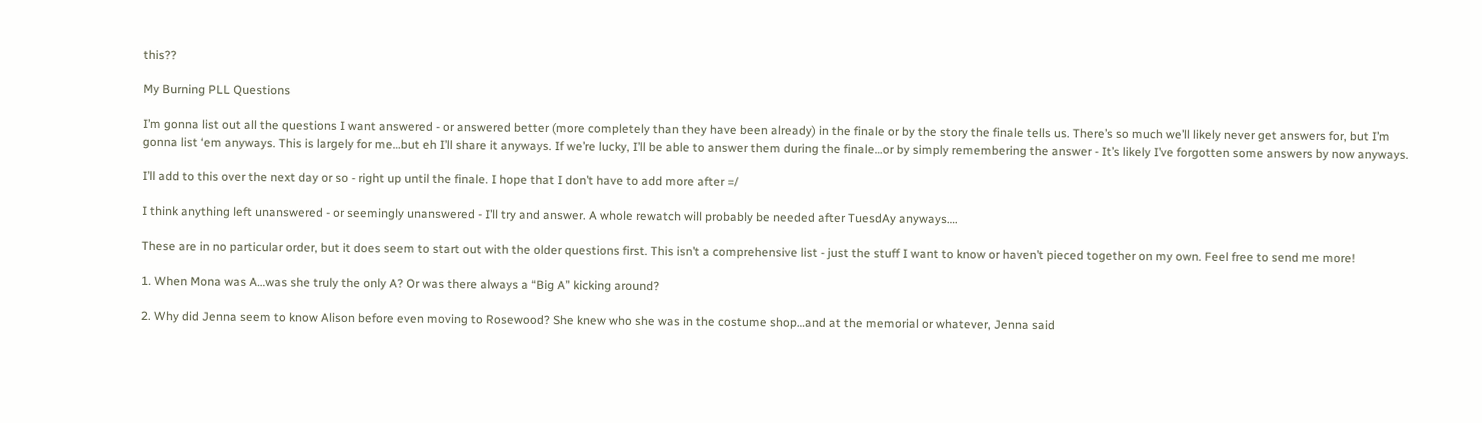this??

My Burning PLL Questions

I’m gonna list out all the questions I want answered - or answered better (more completely than they have been already) in the finale or by the story the finale tells us. There’s so much we’ll likely never get answers for, but I’m gonna list ‘em anyways. This is largely for me…but eh I’ll share it anyways. If we’re lucky, I’ll be able to answer them during the finale…or by simply remembering the answer - It’s likely I’ve forgotten some answers by now anyways.

I’ll add to this over the next day or so - right up until the finale. I hope that I don’t have to add more after =/

I think anything left unanswered - or seemingly unanswered - I’ll try and answer. A whole rewatch will probably be needed after TuesdAy anyways….

These are in no particular order, but it does seem to start out with the older questions first. This isn’t a comprehensive list - just the stuff I want to know or haven’t pieced together on my own. Feel free to send me more!

1. When Mona was A…was she truly the only A? Or was there always a “Big A” kicking around?

2. Why did Jenna seem to know Alison before even moving to Rosewood? She knew who she was in the costume shop…and at the memorial or whatever, Jenna said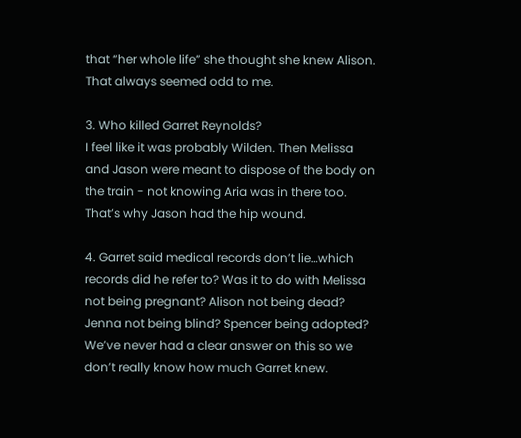that “her whole life” she thought she knew Alison. That always seemed odd to me.

3. Who killed Garret Reynolds?
I feel like it was probably Wilden. Then Melissa and Jason were meant to dispose of the body on the train - not knowing Aria was in there too. That’s why Jason had the hip wound.

4. Garret said medical records don’t lie…which records did he refer to? Was it to do with Melissa not being pregnant? Alison not being dead? Jenna not being blind? Spencer being adopted? We’ve never had a clear answer on this so we don’t really know how much Garret knew.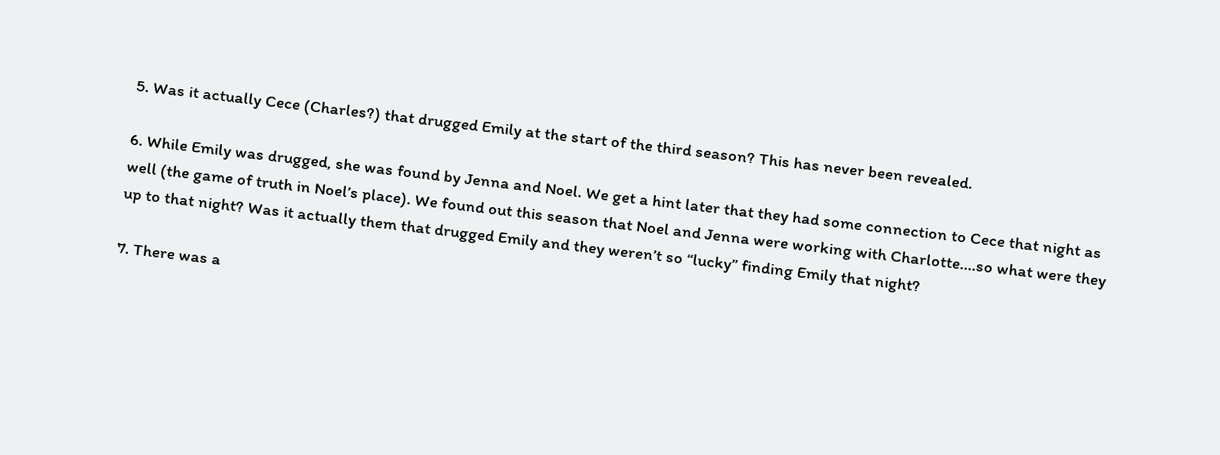5. Was it actually Cece (Charles?) that drugged Emily at the start of the third season? This has never been revealed.

6. While Emily was drugged, she was found by Jenna and Noel. We get a hint later that they had some connection to Cece that night as well (the game of truth in Noel’s place). We found out this season that Noel and Jenna were working with Charlotte….so what were they up to that night? Was it actually them that drugged Emily and they weren’t so “lucky” finding Emily that night?

7. There was a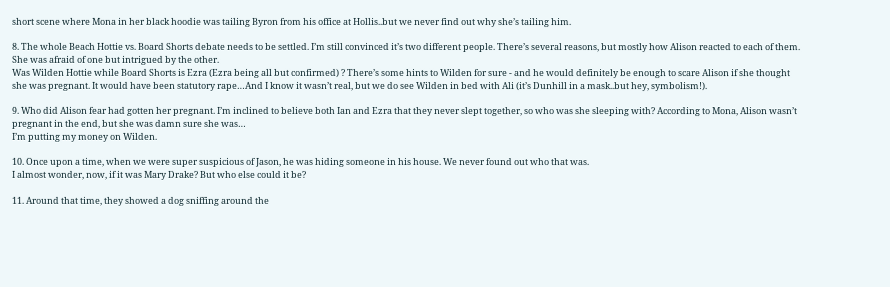short scene where Mona in her black hoodie was tailing Byron from his office at Hollis..but we never find out why she’s tailing him.

8. The whole Beach Hottie vs. Board Shorts debate needs to be settled. I’m still convinced it’s two different people. There’s several reasons, but mostly how Alison reacted to each of them. She was afraid of one but intrigued by the other.
Was Wilden Hottie while Board Shorts is Ezra (Ezra being all but confirmed) ? There’s some hints to Wilden for sure - and he would definitely be enough to scare Alison if she thought she was pregnant. It would have been statutory rape…And I know it wasn’t real, but we do see Wilden in bed with Ali (it’s Dunhill in a mask..but hey, symbolism!).

9. Who did Alison fear had gotten her pregnant. I’m inclined to believe both Ian and Ezra that they never slept together, so who was she sleeping with? According to Mona, Alison wasn’t pregnant in the end, but she was damn sure she was…
I’m putting my money on Wilden.

10. Once upon a time, when we were super suspicious of Jason, he was hiding someone in his house. We never found out who that was.
I almost wonder, now, if it was Mary Drake? But who else could it be?

11. Around that time, they showed a dog sniffing around the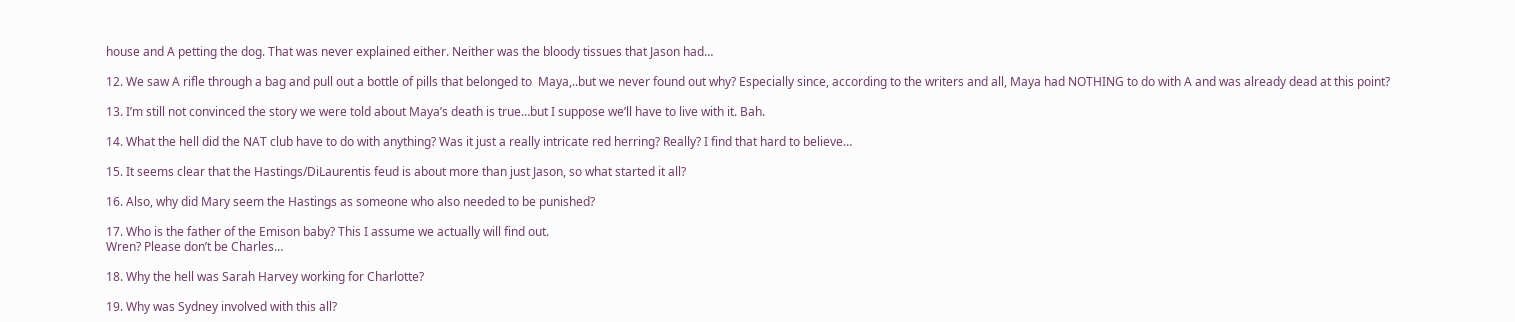house and A petting the dog. That was never explained either. Neither was the bloody tissues that Jason had…

12. We saw A rifle through a bag and pull out a bottle of pills that belonged to  Maya,..but we never found out why? Especially since, according to the writers and all, Maya had NOTHING to do with A and was already dead at this point?

13. I’m still not convinced the story we were told about Maya’s death is true…but I suppose we’ll have to live with it. Bah.

14. What the hell did the NAT club have to do with anything? Was it just a really intricate red herring? Really? I find that hard to believe…

15. It seems clear that the Hastings/DiLaurentis feud is about more than just Jason, so what started it all?

16. Also, why did Mary seem the Hastings as someone who also needed to be punished?

17. Who is the father of the Emison baby? This I assume we actually will find out.
Wren? Please don’t be Charles…

18. Why the hell was Sarah Harvey working for Charlotte?

19. Why was Sydney involved with this all?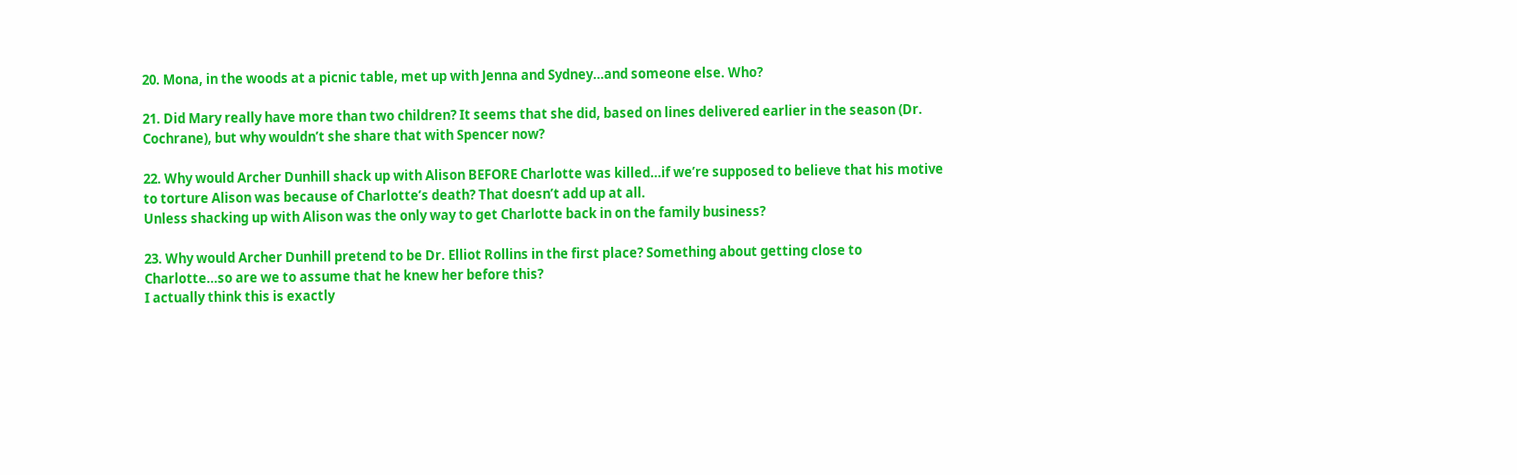20. Mona, in the woods at a picnic table, met up with Jenna and Sydney…and someone else. Who?

21. Did Mary really have more than two children? It seems that she did, based on lines delivered earlier in the season (Dr. Cochrane), but why wouldn’t she share that with Spencer now?

22. Why would Archer Dunhill shack up with Alison BEFORE Charlotte was killed…if we’re supposed to believe that his motive to torture Alison was because of Charlotte’s death? That doesn’t add up at all.
Unless shacking up with Alison was the only way to get Charlotte back in on the family business?

23. Why would Archer Dunhill pretend to be Dr. Elliot Rollins in the first place? Something about getting close to Charlotte…so are we to assume that he knew her before this?
I actually think this is exactly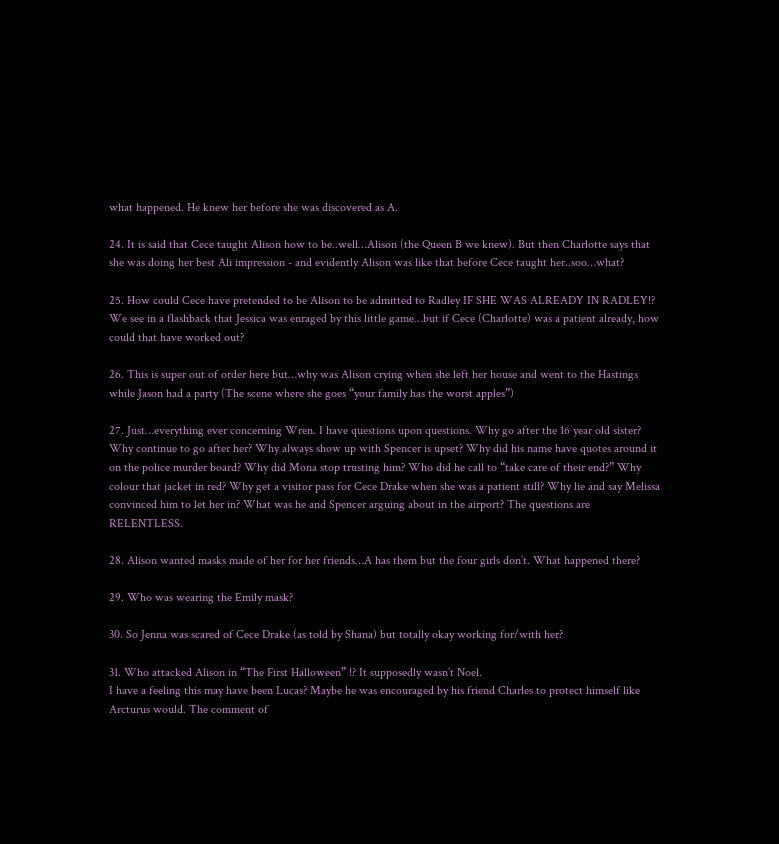what happened. He knew her before she was discovered as A.

24. It is said that Cece taught Alison how to be..well…Alison (the Queen B we knew). But then Charlotte says that she was doing her best Ali impression - and evidently Alison was like that before Cece taught her..soo…what?

25. How could Cece have pretended to be Alison to be admitted to Radley IF SHE WAS ALREADY IN RADLEY!? We see in a flashback that Jessica was enraged by this little game…but if Cece (Charlotte) was a patient already, how could that have worked out?

26. This is super out of order here but…why was Alison crying when she left her house and went to the Hastings while Jason had a party (The scene where she goes “your family has the worst apples”)

27. Just…everything ever concerning Wren. I have questions upon questions. Why go after the 16 year old sister? Why continue to go after her? Why always show up with Spencer is upset? Why did his name have quotes around it on the police murder board? Why did Mona stop trusting him? Who did he call to “take care of their end?” Why colour that jacket in red? Why get a visitor pass for Cece Drake when she was a patient still? Why lie and say Melissa convinced him to let her in? What was he and Spencer arguing about in the airport? The questions are RELENTLESS.

28. Alison wanted masks made of her for her friends…A has them but the four girls don’t. What happened there?

29. Who was wearing the Emily mask?

30. So Jenna was scared of Cece Drake (as told by Shana) but totally okay working for/with her?

31. Who attacked Alison in “The First Halloween” !? It supposedly wasn’t Noel.
I have a feeling this may have been Lucas? Maybe he was encouraged by his friend Charles to protect himself like Arcturus would. The comment of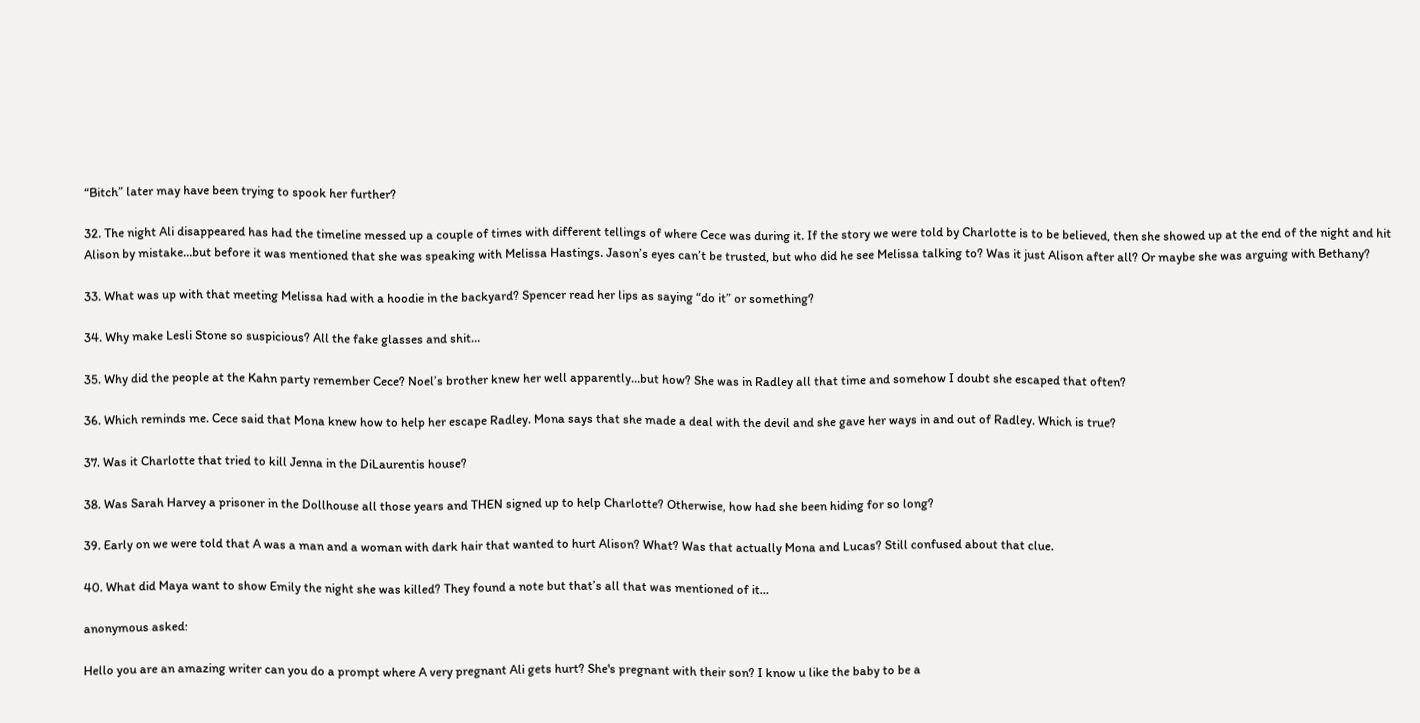“Bitch” later may have been trying to spook her further?

32. The night Ali disappeared has had the timeline messed up a couple of times with different tellings of where Cece was during it. If the story we were told by Charlotte is to be believed, then she showed up at the end of the night and hit Alison by mistake…but before it was mentioned that she was speaking with Melissa Hastings. Jason’s eyes can’t be trusted, but who did he see Melissa talking to? Was it just Alison after all? Or maybe she was arguing with Bethany?

33. What was up with that meeting Melissa had with a hoodie in the backyard? Spencer read her lips as saying “do it” or something?

34. Why make Lesli Stone so suspicious? All the fake glasses and shit…

35. Why did the people at the Kahn party remember Cece? Noel’s brother knew her well apparently…but how? She was in Radley all that time and somehow I doubt she escaped that often?

36. Which reminds me. Cece said that Mona knew how to help her escape Radley. Mona says that she made a deal with the devil and she gave her ways in and out of Radley. Which is true?

37. Was it Charlotte that tried to kill Jenna in the DiLaurentis house?

38. Was Sarah Harvey a prisoner in the Dollhouse all those years and THEN signed up to help Charlotte? Otherwise, how had she been hiding for so long?

39. Early on we were told that A was a man and a woman with dark hair that wanted to hurt Alison? What? Was that actually Mona and Lucas? Still confused about that clue.

40. What did Maya want to show Emily the night she was killed? They found a note but that’s all that was mentioned of it…

anonymous asked:

Hello you are an amazing writer can you do a prompt where A very pregnant Ali gets hurt? She's pregnant with their son? I know u like the baby to be a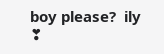boy please?  ily ❣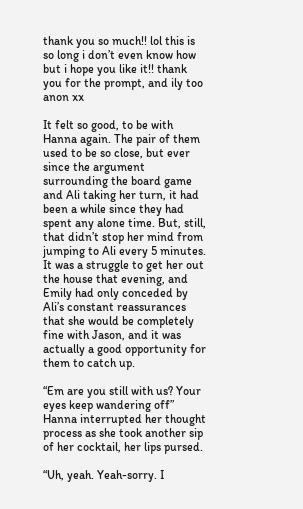thank you so much!! lol this is so long i don’t even know how but i hope you like it!! thank you for the prompt, and ily too anon xx

It felt so good, to be with Hanna again. The pair of them used to be so close, but ever since the argument surrounding the board game and Ali taking her turn, it had been a while since they had spent any alone time. But, still, that didn’t stop her mind from jumping to Ali every 5 minutes. It was a struggle to get her out the house that evening, and Emily had only conceded by Ali’s constant reassurances that she would be completely fine with Jason, and it was actually a good opportunity for them to catch up.

“Em are you still with us? Your eyes keep wandering off” Hanna interrupted her thought process as she took another sip of her cocktail, her lips pursed.

“Uh, yeah. Yeah-sorry. I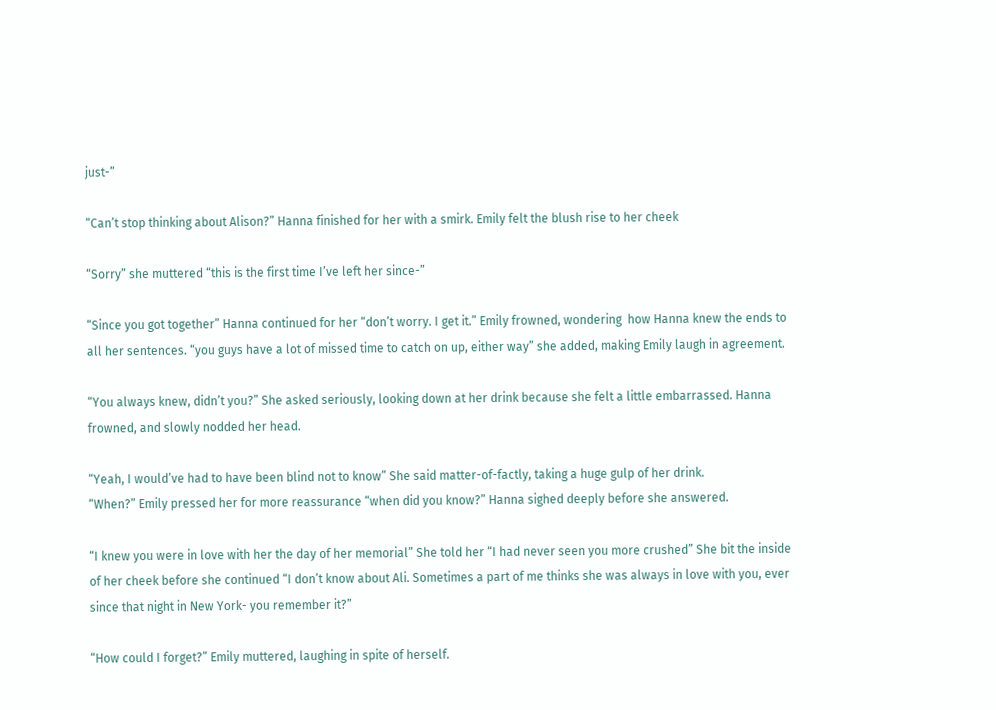just-”

“Can’t stop thinking about Alison?” Hanna finished for her with a smirk. Emily felt the blush rise to her cheek

“Sorry” she muttered “this is the first time I’ve left her since-”

“Since you got together” Hanna continued for her “don’t worry. I get it.” Emily frowned, wondering  how Hanna knew the ends to all her sentences. “you guys have a lot of missed time to catch on up, either way” she added, making Emily laugh in agreement.

“You always knew, didn’t you?” She asked seriously, looking down at her drink because she felt a little embarrassed. Hanna frowned, and slowly nodded her head.

“Yeah, I would’ve had to have been blind not to know” She said matter-of-factly, taking a huge gulp of her drink.
“When?” Emily pressed her for more reassurance “when did you know?” Hanna sighed deeply before she answered.

“I knew you were in love with her the day of her memorial” She told her “I had never seen you more crushed” She bit the inside of her cheek before she continued “I don’t know about Ali. Sometimes a part of me thinks she was always in love with you, ever since that night in New York- you remember it?”

“How could I forget?” Emily muttered, laughing in spite of herself.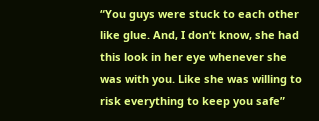“You guys were stuck to each other like glue. And, I don’t know, she had this look in her eye whenever she was with you. Like she was willing to risk everything to keep you safe”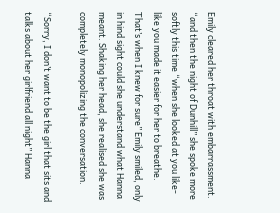Emily cleared her throat with embarrassment. “and then the night of Dunhill” she spoke more softly this time “when she looked at you like-like you made it easier for her to breathe. That’s when I knew for sure” Emily smiled, only in hind sight could she understand what Hanna meant. Shaking her head, she realised she was completely monopolizing the conversation.

“Sorry, I don’t want to be the girl that sits and talks about her girlfriend all night” Hanna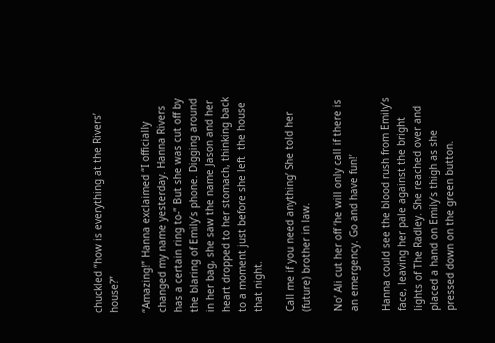chuckled “how is everything at the Rivers’ house?”

“Amazing!” Hanna exclaimed “I officially changed my name yesterday. Hanna Rivers has a certain ring to-” But she was cut off by the blaring of Emily’s phone. Digging around in her bag, she saw the name Jason and her heart dropped to her stomach, thinking back to a moment just before she left  the house that night.

Call me if you need anything’ She told her (future) brother in law.

No’ Ali cut her off ‘he will only call if there is an emergency. Go and have fun!’

Hanna could see the blood rush from Emily’s face, leaving her pale against the bright lights of The Radley. She reached over and placed a hand on Emily’s thigh as she pressed down on the green button.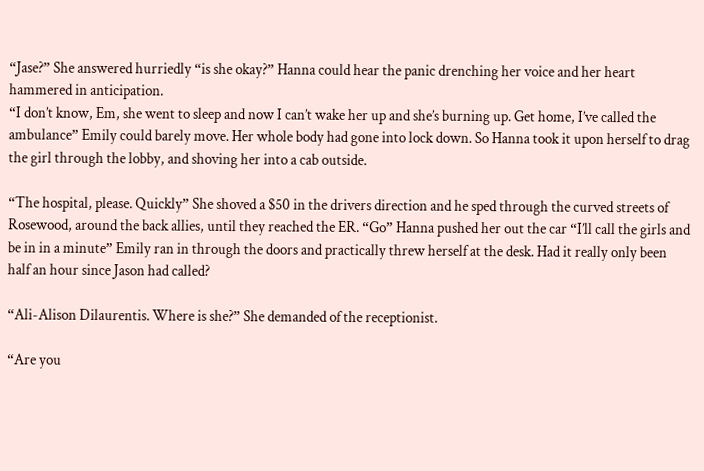“Jase?” She answered hurriedly “is she okay?” Hanna could hear the panic drenching her voice and her heart hammered in anticipation.
“I don’t know, Em, she went to sleep and now I can’t wake her up and she’s burning up. Get home, I’ve called the ambulance” Emily could barely move. Her whole body had gone into lock down. So Hanna took it upon herself to drag the girl through the lobby, and shoving her into a cab outside.

“The hospital, please. Quickly” She shoved a $50 in the drivers direction and he sped through the curved streets of Rosewood, around the back allies, until they reached the ER. “Go” Hanna pushed her out the car “I’ll call the girls and be in in a minute” Emily ran in through the doors and practically threw herself at the desk. Had it really only been half an hour since Jason had called?

“Ali-Alison Dilaurentis. Where is she?” She demanded of the receptionist.

“Are you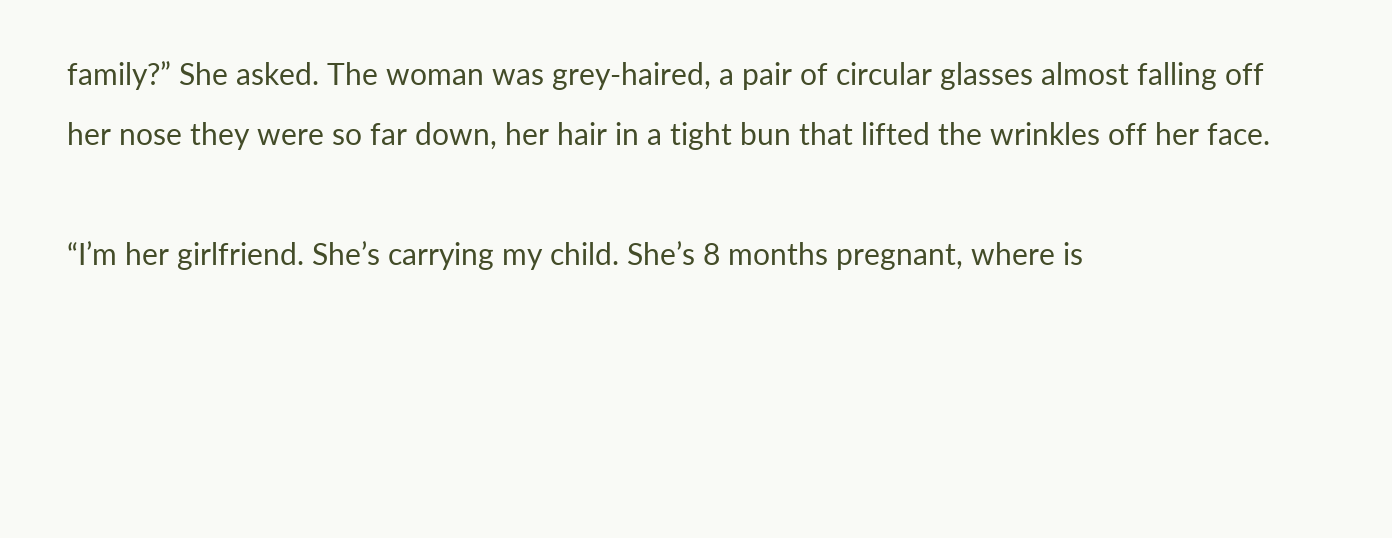family?” She asked. The woman was grey-haired, a pair of circular glasses almost falling off her nose they were so far down, her hair in a tight bun that lifted the wrinkles off her face.

“I’m her girlfriend. She’s carrying my child. She’s 8 months pregnant, where is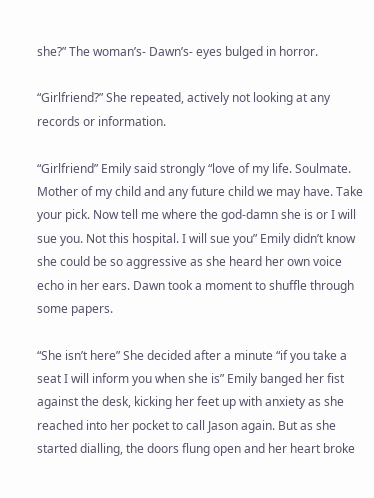she?” The woman’s- Dawn’s- eyes bulged in horror.

“Girlfriend?” She repeated, actively not looking at any records or information.

“Girlfriend” Emily said strongly “love of my life. Soulmate. Mother of my child and any future child we may have. Take your pick. Now tell me where the god-damn she is or I will sue you. Not this hospital. I will sue you” Emily didn’t know she could be so aggressive as she heard her own voice echo in her ears. Dawn took a moment to shuffle through some papers.

“She isn’t here” She decided after a minute “if you take a seat I will inform you when she is” Emily banged her fist against the desk, kicking her feet up with anxiety as she reached into her pocket to call Jason again. But as she started dialling, the doors flung open and her heart broke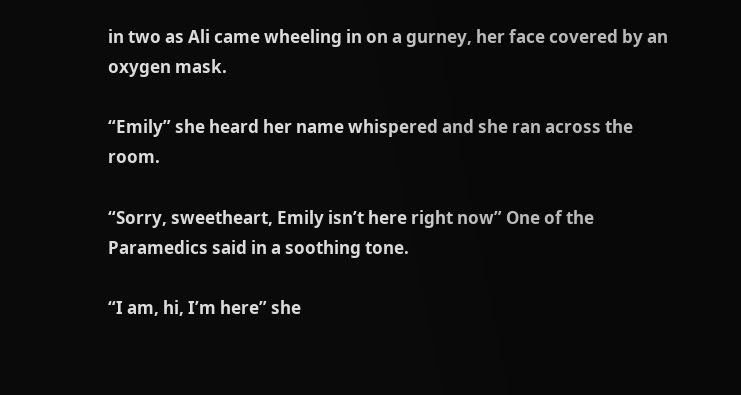in two as Ali came wheeling in on a gurney, her face covered by an oxygen mask.

“Emily” she heard her name whispered and she ran across the room.

“Sorry, sweetheart, Emily isn’t here right now” One of the Paramedics said in a soothing tone.

“I am, hi, I’m here” she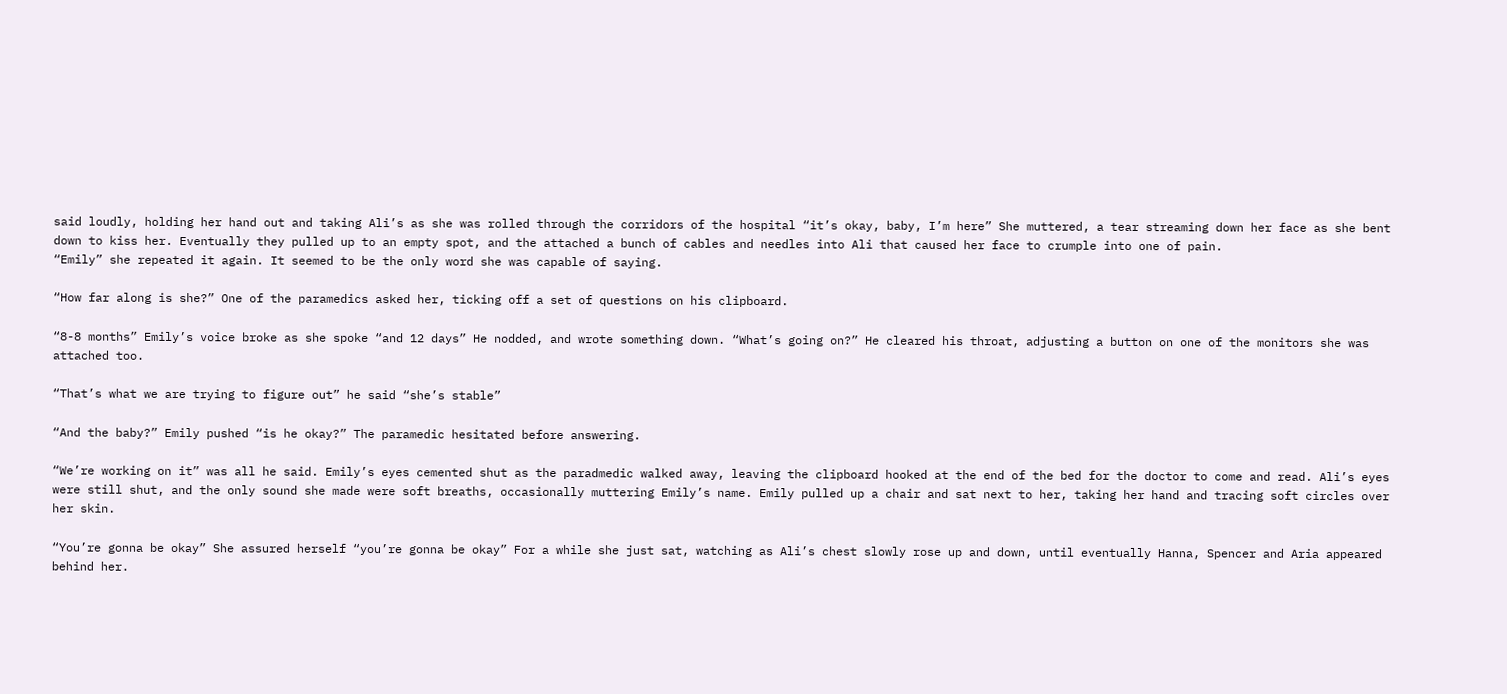said loudly, holding her hand out and taking Ali’s as she was rolled through the corridors of the hospital “it’s okay, baby, I’m here” She muttered, a tear streaming down her face as she bent down to kiss her. Eventually they pulled up to an empty spot, and the attached a bunch of cables and needles into Ali that caused her face to crumple into one of pain.
“Emily” she repeated it again. It seemed to be the only word she was capable of saying.

“How far along is she?” One of the paramedics asked her, ticking off a set of questions on his clipboard.

“8-8 months” Emily’s voice broke as she spoke “and 12 days” He nodded, and wrote something down. “What’s going on?” He cleared his throat, adjusting a button on one of the monitors she was attached too.

“That’s what we are trying to figure out” he said “she’s stable”

“And the baby?” Emily pushed “is he okay?” The paramedic hesitated before answering.

“We’re working on it” was all he said. Emily’s eyes cemented shut as the paradmedic walked away, leaving the clipboard hooked at the end of the bed for the doctor to come and read. Ali’s eyes were still shut, and the only sound she made were soft breaths, occasionally muttering Emily’s name. Emily pulled up a chair and sat next to her, taking her hand and tracing soft circles over her skin.

“You’re gonna be okay” She assured herself “you’re gonna be okay” For a while she just sat, watching as Ali’s chest slowly rose up and down, until eventually Hanna, Spencer and Aria appeared behind her.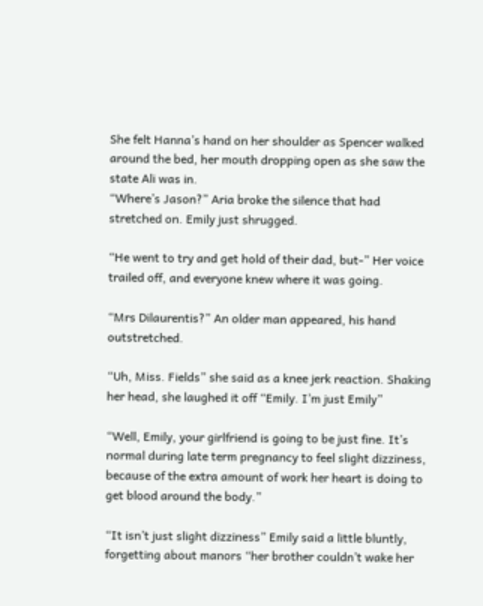She felt Hanna’s hand on her shoulder as Spencer walked around the bed, her mouth dropping open as she saw the state Ali was in.
“Where’s Jason?” Aria broke the silence that had stretched on. Emily just shrugged.

“He went to try and get hold of their dad, but-” Her voice trailed off, and everyone knew where it was going.

“Mrs Dilaurentis?” An older man appeared, his hand outstretched.

“Uh, Miss. Fields” she said as a knee jerk reaction. Shaking her head, she laughed it off “Emily. I’m just Emily”

“Well, Emily, your girlfriend is going to be just fine. It’s normal during late term pregnancy to feel slight dizziness, because of the extra amount of work her heart is doing to get blood around the body.”

“It isn’t just slight dizziness” Emily said a little bluntly, forgetting about manors “her brother couldn’t wake her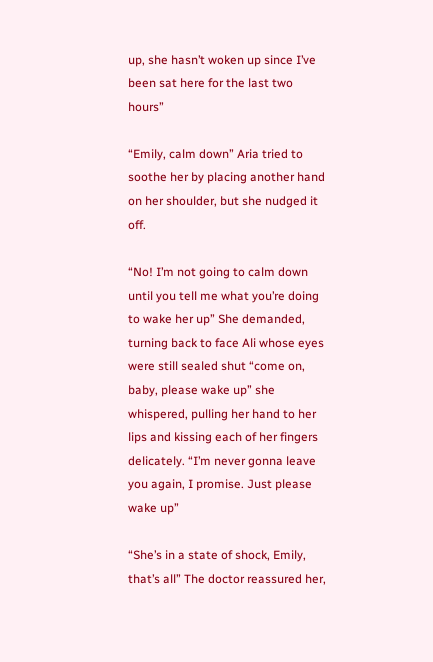up, she hasn’t woken up since I’ve been sat here for the last two hours”

“Emily, calm down” Aria tried to soothe her by placing another hand on her shoulder, but she nudged it off.

“No! I’m not going to calm down until you tell me what you’re doing to wake her up” She demanded, turning back to face Ali whose eyes were still sealed shut “come on, baby, please wake up” she whispered, pulling her hand to her lips and kissing each of her fingers delicately. “I’m never gonna leave you again, I promise. Just please wake up”

“She’s in a state of shock, Emily, that’s all” The doctor reassured her,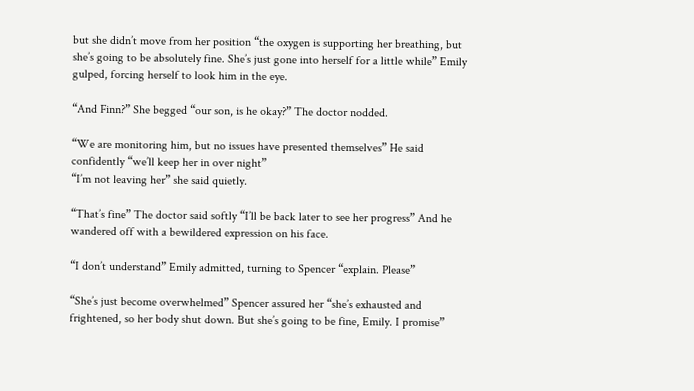but she didn’t move from her position “the oxygen is supporting her breathing, but she’s going to be absolutely fine. She’s just gone into herself for a little while” Emily gulped, forcing herself to look him in the eye.

“And Finn?” She begged “our son, is he okay?” The doctor nodded.

“We are monitoring him, but no issues have presented themselves” He said confidently “we’ll keep her in over night”
“I’m not leaving her” she said quietly.

“That’s fine” The doctor said softly “I’ll be back later to see her progress” And he wandered off with a bewildered expression on his face.

“I don’t understand” Emily admitted, turning to Spencer “explain. Please”

“She’s just become overwhelmed” Spencer assured her “she’s exhausted and frightened, so her body shut down. But she’s going to be fine, Emily. I promise”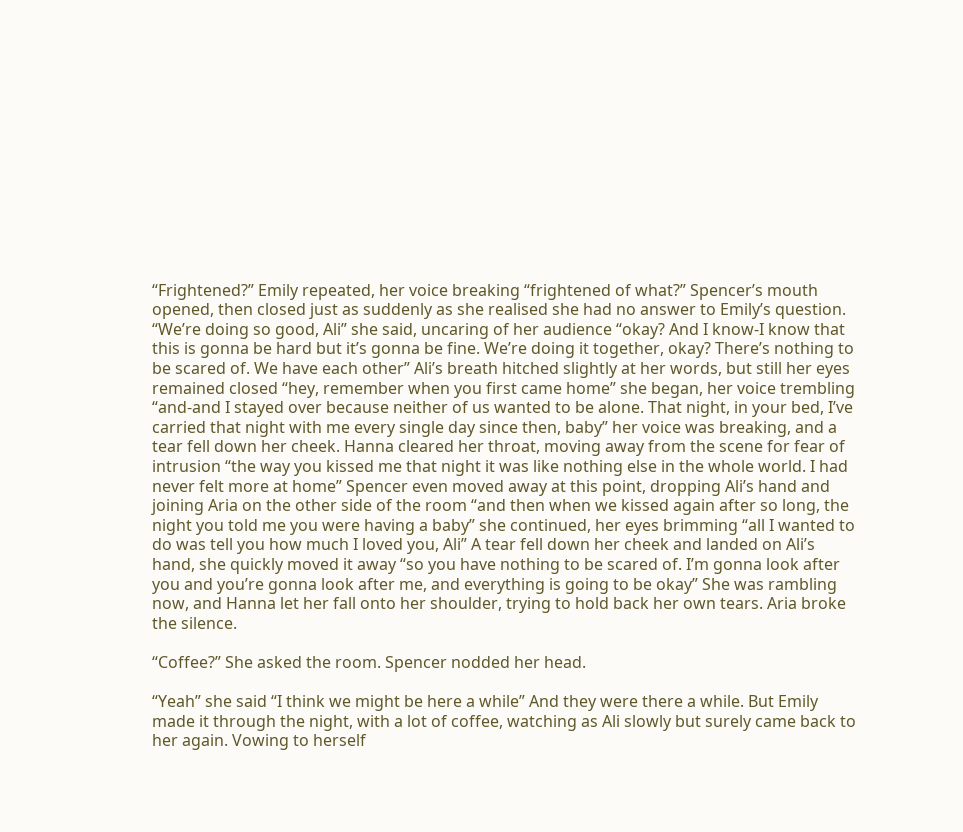“Frightened?” Emily repeated, her voice breaking “frightened of what?” Spencer’s mouth opened, then closed just as suddenly as she realised she had no answer to Emily’s question. “We’re doing so good, Ali” she said, uncaring of her audience “okay? And I know-I know that this is gonna be hard but it’s gonna be fine. We’re doing it together, okay? There’s nothing to be scared of. We have each other” Ali’s breath hitched slightly at her words, but still her eyes remained closed “hey, remember when you first came home” she began, her voice trembling “and-and I stayed over because neither of us wanted to be alone. That night, in your bed, I’ve carried that night with me every single day since then, baby” her voice was breaking, and a tear fell down her cheek. Hanna cleared her throat, moving away from the scene for fear of intrusion “the way you kissed me that night it was like nothing else in the whole world. I had never felt more at home” Spencer even moved away at this point, dropping Ali’s hand and joining Aria on the other side of the room “and then when we kissed again after so long, the night you told me you were having a baby” she continued, her eyes brimming “all I wanted to do was tell you how much I loved you, Ali” A tear fell down her cheek and landed on Ali’s hand, she quickly moved it away “so you have nothing to be scared of. I’m gonna look after you and you’re gonna look after me, and everything is going to be okay” She was rambling now, and Hanna let her fall onto her shoulder, trying to hold back her own tears. Aria broke the silence.

“Coffee?” She asked the room. Spencer nodded her head.

“Yeah” she said “I think we might be here a while” And they were there a while. But Emily made it through the night, with a lot of coffee, watching as Ali slowly but surely came back to her again. Vowing to herself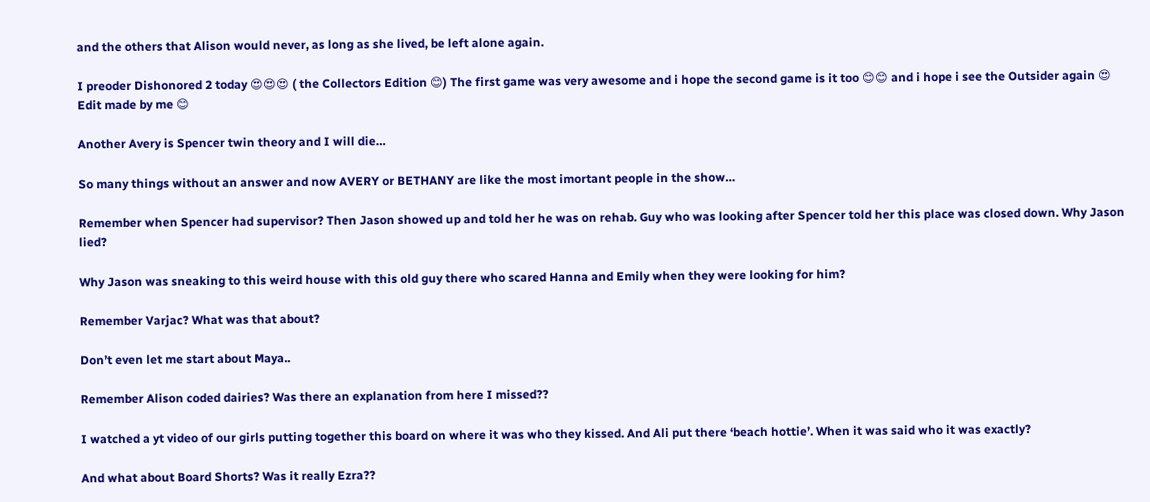and the others that Alison would never, as long as she lived, be left alone again.

I preoder Dishonored 2 today 😍😍😍 ( the Collectors Edition 😊) The first game was very awesome and i hope the second game is it too 😊😊 and i hope i see the Outsider again 😍
Edit made by me 😊

Another Avery is Spencer twin theory and I will die…

So many things without an answer and now AVERY or BETHANY are like the most imortant people in the show…

Remember when Spencer had supervisor? Then Jason showed up and told her he was on rehab. Guy who was looking after Spencer told her this place was closed down. Why Jason lied?

Why Jason was sneaking to this weird house with this old guy there who scared Hanna and Emily when they were looking for him?

Remember Varjac? What was that about?

Don’t even let me start about Maya..

Remember Alison coded dairies? Was there an explanation from here I missed??

I watched a yt video of our girls putting together this board on where it was who they kissed. And Ali put there ‘beach hottie’. When it was said who it was exactly?

And what about Board Shorts? Was it really Ezra??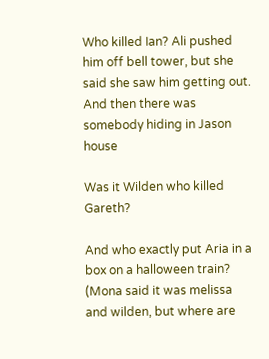Who killed Ian? Ali pushed him off bell tower, but she said she saw him getting out. And then there was somebody hiding in Jason house

Was it Wilden who killed Gareth?

And who exactly put Aria in a box on a halloween train? (Mona said it was melissa and wilden, but where are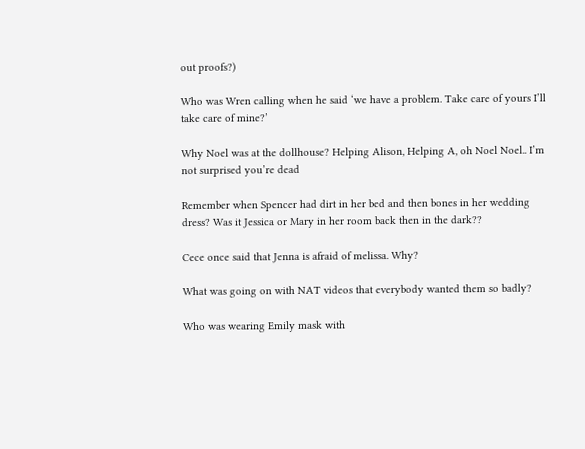out proofs?)

Who was Wren calling when he said ‘we have a problem. Take care of yours I’ll take care of mine?’

Why Noel was at the dollhouse? Helping Alison, Helping A, oh Noel Noel.. I’m not surprised you’re dead

Remember when Spencer had dirt in her bed and then bones in her wedding dress? Was it Jessica or Mary in her room back then in the dark??

Cece once said that Jenna is afraid of melissa. Why?

What was going on with NAT videos that everybody wanted them so badly?

Who was wearing Emily mask with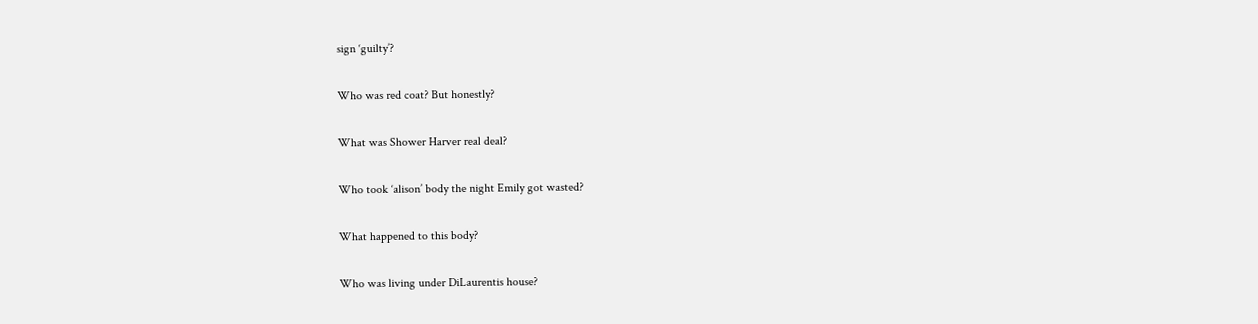sign ‘guilty’?

Who was red coat? But honestly?

What was Shower Harver real deal?

Who took ‘alison’ body the night Emily got wasted?

What happened to this body?

Who was living under DiLaurentis house?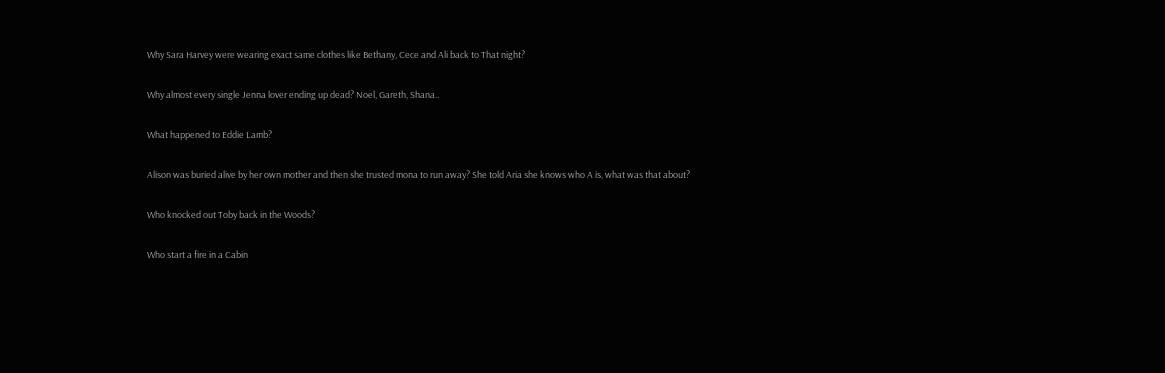Why Sara Harvey were wearing exact same clothes like Bethany, Cece and Ali back to That night?

Why almost every single Jenna lover ending up dead? Noel, Gareth, Shana..

What happened to Eddie Lamb?

Alison was buried alive by her own mother and then she trusted mona to run away? She told Aria she knows who A is, what was that about?

Who knocked out Toby back in the Woods?

Who start a fire in a Cabin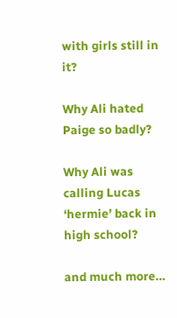with girls still in it?

Why Ali hated Paige so badly?

Why Ali was calling Lucas ‘hermie’ back in high school?

and much more…